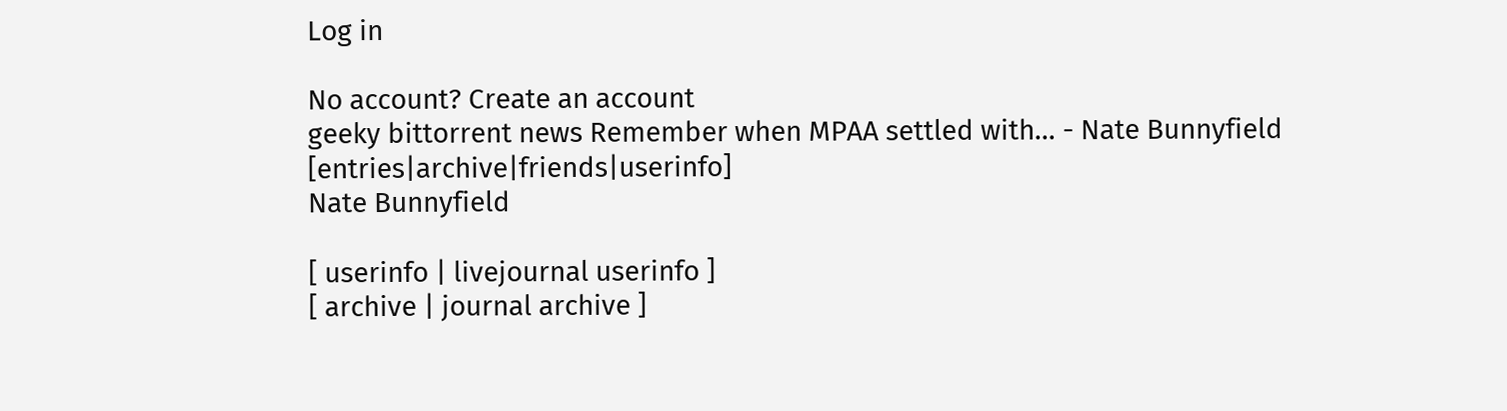Log in

No account? Create an account
geeky bittorrent news Remember when MPAA settled with… - Nate Bunnyfield [entries|archive|friends|userinfo]
Nate Bunnyfield

[ userinfo | livejournal userinfo ]
[ archive | journal archive ]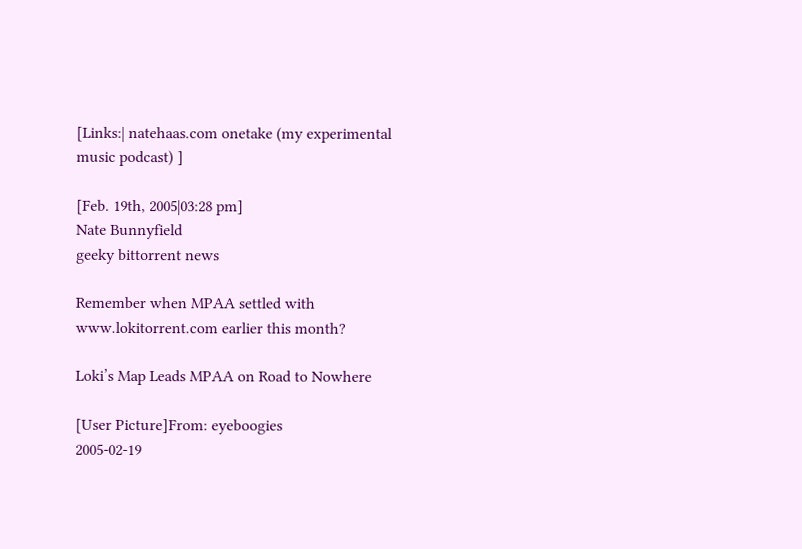[Links:| natehaas.com onetake (my experimental music podcast) ]

[Feb. 19th, 2005|03:28 pm]
Nate Bunnyfield
geeky bittorrent news

Remember when MPAA settled with www.lokitorrent.com earlier this month?

Loki’s Map Leads MPAA on Road to Nowhere

[User Picture]From: eyeboogies
2005-02-19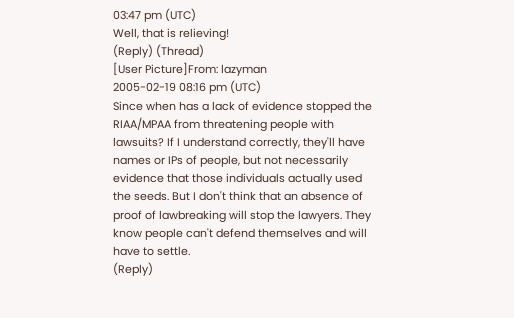03:47 pm (UTC)
Well, that is relieving!
(Reply) (Thread)
[User Picture]From: lazyman
2005-02-19 08:16 pm (UTC)
Since when has a lack of evidence stopped the RIAA/MPAA from threatening people with lawsuits? If I understand correctly, they'll have names or IPs of people, but not necessarily evidence that those individuals actually used the seeds. But I don't think that an absence of proof of lawbreaking will stop the lawyers. They know people can't defend themselves and will have to settle.
(Reply)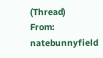(Thread)
From: natebunnyfield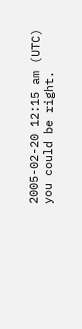2005-02-20 12:15 am (UTC)
you could be right.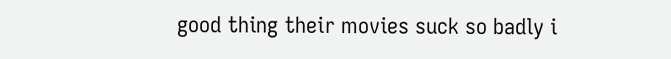good thing their movies suck so badly i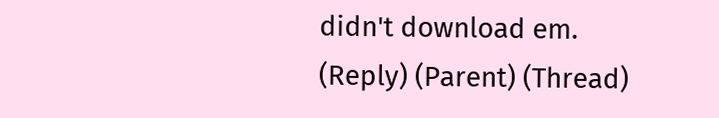didn't download em.
(Reply) (Parent) (Thread)